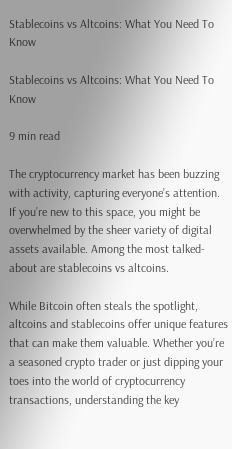Stablecoins vs Altcoins: What You Need To Know

Stablecoins vs Altcoins: What You Need To Know

9 min read

The cryptocurrency market has been buzzing with activity, capturing everyone’s attention. If you’re new to this space, you might be overwhelmed by the sheer variety of digital assets available. Among the most talked-about are stablecoins vs altcoins.

While Bitcoin often steals the spotlight, altcoins and stablecoins offer unique features that can make them valuable. Whether you’re a seasoned crypto trader or just dipping your toes into the world of cryptocurrency transactions, understanding the key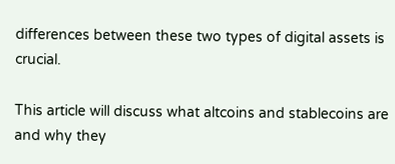differences between these two types of digital assets is crucial.

This article will discuss what altcoins and stablecoins are and why they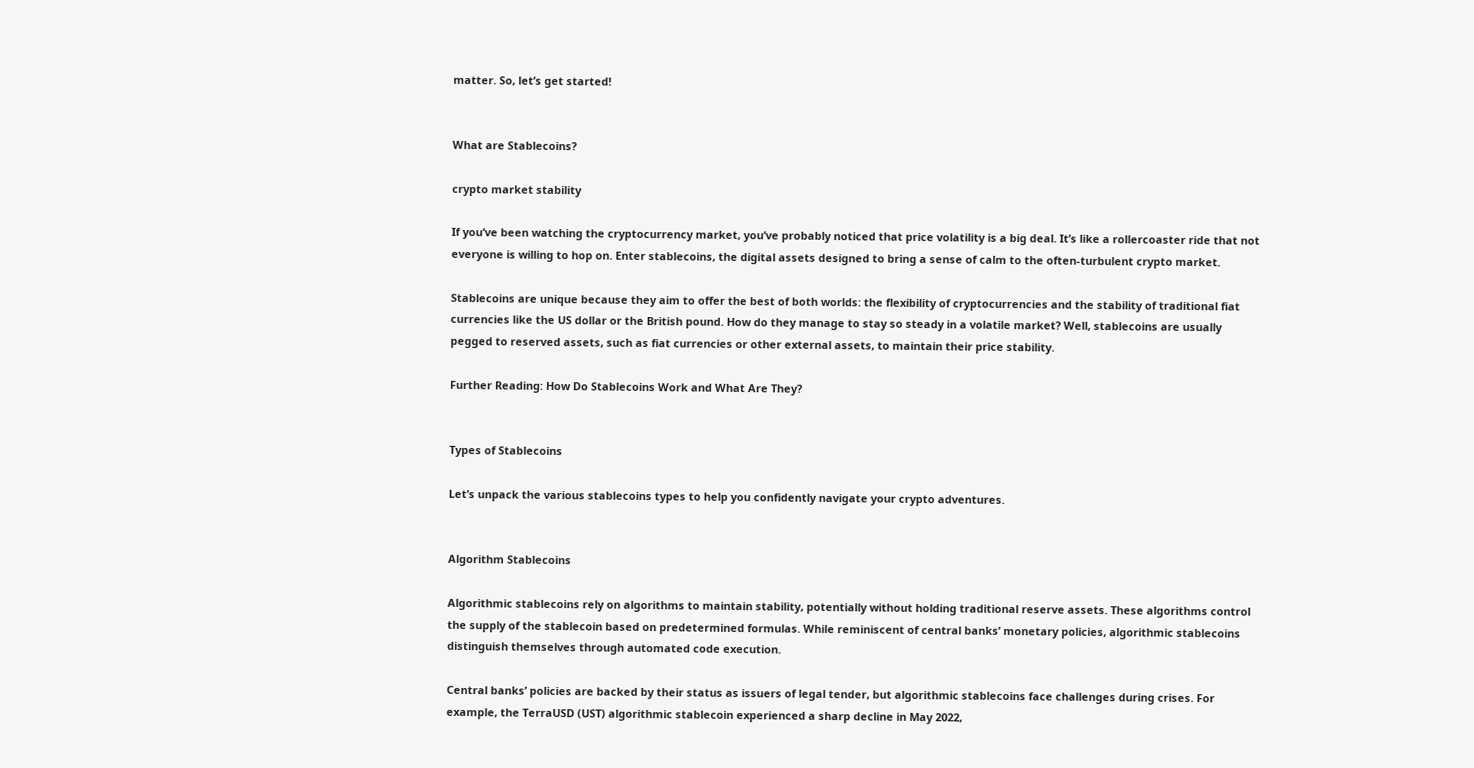matter. So, let’s get started!


What are Stablecoins?

crypto market stability

If you’ve been watching the cryptocurrency market, you’ve probably noticed that price volatility is a big deal. It’s like a rollercoaster ride that not everyone is willing to hop on. Enter stablecoins, the digital assets designed to bring a sense of calm to the often-turbulent crypto market.

Stablecoins are unique because they aim to offer the best of both worlds: the flexibility of cryptocurrencies and the stability of traditional fiat currencies like the US dollar or the British pound. How do they manage to stay so steady in a volatile market? Well, stablecoins are usually pegged to reserved assets, such as fiat currencies or other external assets, to maintain their price stability.

Further Reading: How Do Stablecoins Work and What Are They?


Types of Stablecoins

Let’s unpack the various stablecoins types to help you confidently navigate your crypto adventures.


Algorithm Stablecoins

Algorithmic stablecoins rely on algorithms to maintain stability, potentially without holding traditional reserve assets. These algorithms control the supply of the stablecoin based on predetermined formulas. While reminiscent of central banks’ monetary policies, algorithmic stablecoins distinguish themselves through automated code execution.

Central banks’ policies are backed by their status as issuers of legal tender, but algorithmic stablecoins face challenges during crises. For example, the TerraUSD (UST) algorithmic stablecoin experienced a sharp decline in May 2022,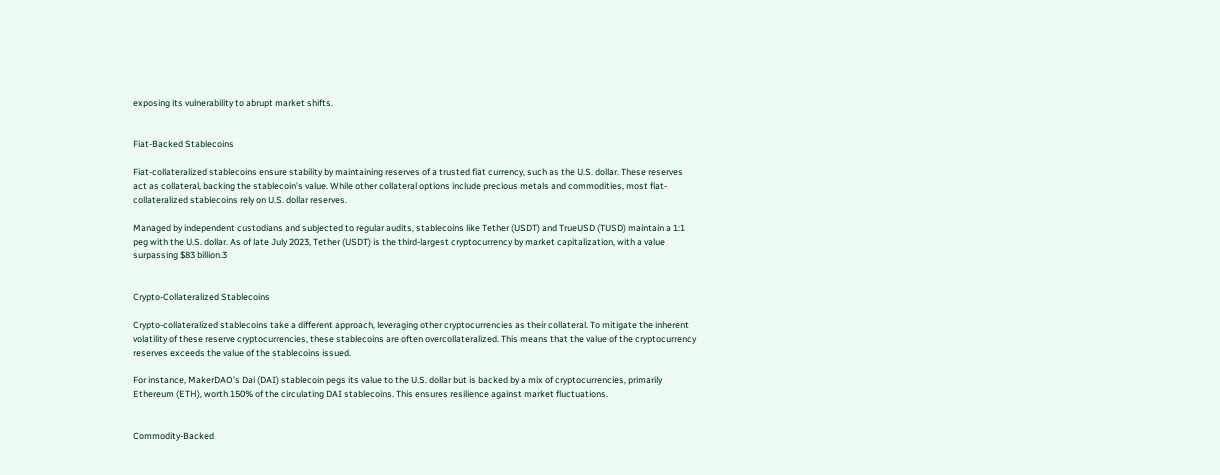exposing its vulnerability to abrupt market shifts.


Fiat-Backed Stablecoins

Fiat-collateralized stablecoins ensure stability by maintaining reserves of a trusted fiat currency, such as the U.S. dollar. These reserves act as collateral, backing the stablecoin’s value. While other collateral options include precious metals and commodities, most fiat-collateralized stablecoins rely on U.S. dollar reserves.

Managed by independent custodians and subjected to regular audits, stablecoins like Tether (USDT) and TrueUSD (TUSD) maintain a 1:1 peg with the U.S. dollar. As of late July 2023, Tether (USDT) is the third-largest cryptocurrency by market capitalization, with a value surpassing $83 billion.3


Crypto-Collateralized Stablecoins

Crypto-collateralized stablecoins take a different approach, leveraging other cryptocurrencies as their collateral. To mitigate the inherent volatility of these reserve cryptocurrencies, these stablecoins are often overcollateralized. This means that the value of the cryptocurrency reserves exceeds the value of the stablecoins issued.

For instance, MakerDAO’s Dai (DAI) stablecoin pegs its value to the U.S. dollar but is backed by a mix of cryptocurrencies, primarily Ethereum (ETH), worth 150% of the circulating DAI stablecoins. This ensures resilience against market fluctuations.


Commodity-Backed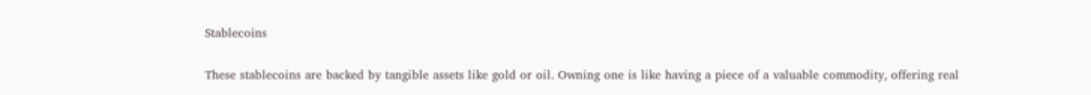Stablecoins

These stablecoins are backed by tangible assets like gold or oil. Owning one is like having a piece of a valuable commodity, offering real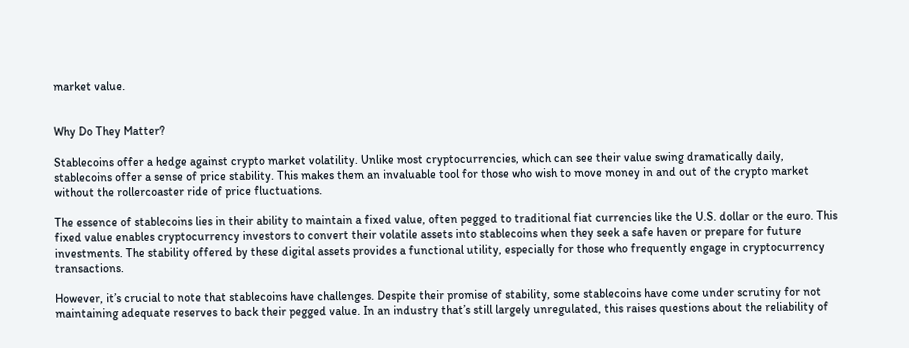market value.


Why Do They Matter?

Stablecoins offer a hedge against crypto market volatility. Unlike most cryptocurrencies, which can see their value swing dramatically daily, stablecoins offer a sense of price stability. This makes them an invaluable tool for those who wish to move money in and out of the crypto market without the rollercoaster ride of price fluctuations.

The essence of stablecoins lies in their ability to maintain a fixed value, often pegged to traditional fiat currencies like the U.S. dollar or the euro. This fixed value enables cryptocurrency investors to convert their volatile assets into stablecoins when they seek a safe haven or prepare for future investments. The stability offered by these digital assets provides a functional utility, especially for those who frequently engage in cryptocurrency transactions.

However, it’s crucial to note that stablecoins have challenges. Despite their promise of stability, some stablecoins have come under scrutiny for not maintaining adequate reserves to back their pegged value. In an industry that’s still largely unregulated, this raises questions about the reliability of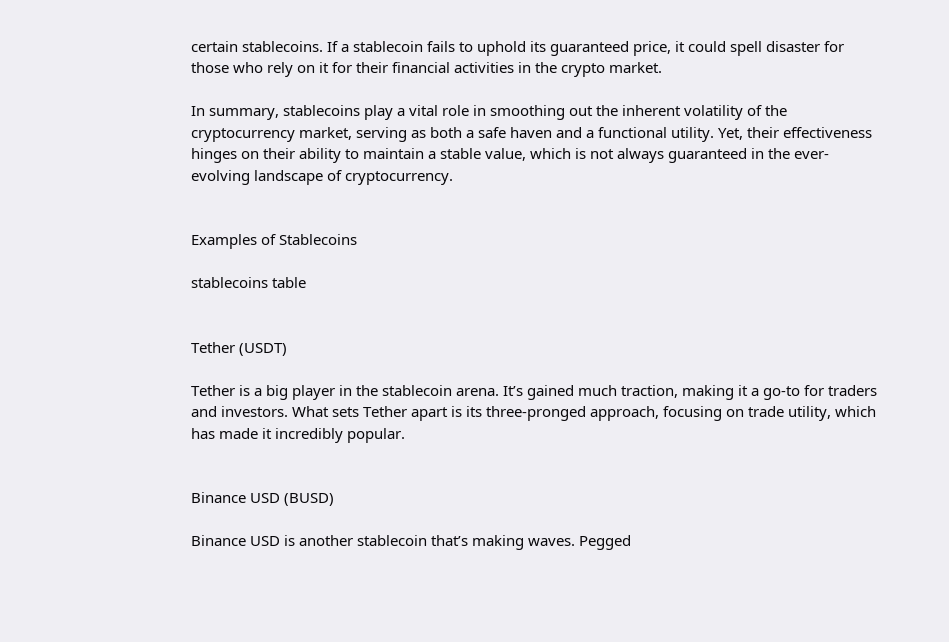certain stablecoins. If a stablecoin fails to uphold its guaranteed price, it could spell disaster for those who rely on it for their financial activities in the crypto market.

In summary, stablecoins play a vital role in smoothing out the inherent volatility of the cryptocurrency market, serving as both a safe haven and a functional utility. Yet, their effectiveness hinges on their ability to maintain a stable value, which is not always guaranteed in the ever-evolving landscape of cryptocurrency.


Examples of Stablecoins

stablecoins table


Tether (USDT)

Tether is a big player in the stablecoin arena. It’s gained much traction, making it a go-to for traders and investors. What sets Tether apart is its three-pronged approach, focusing on trade utility, which has made it incredibly popular.


Binance USD (BUSD)

Binance USD is another stablecoin that’s making waves. Pegged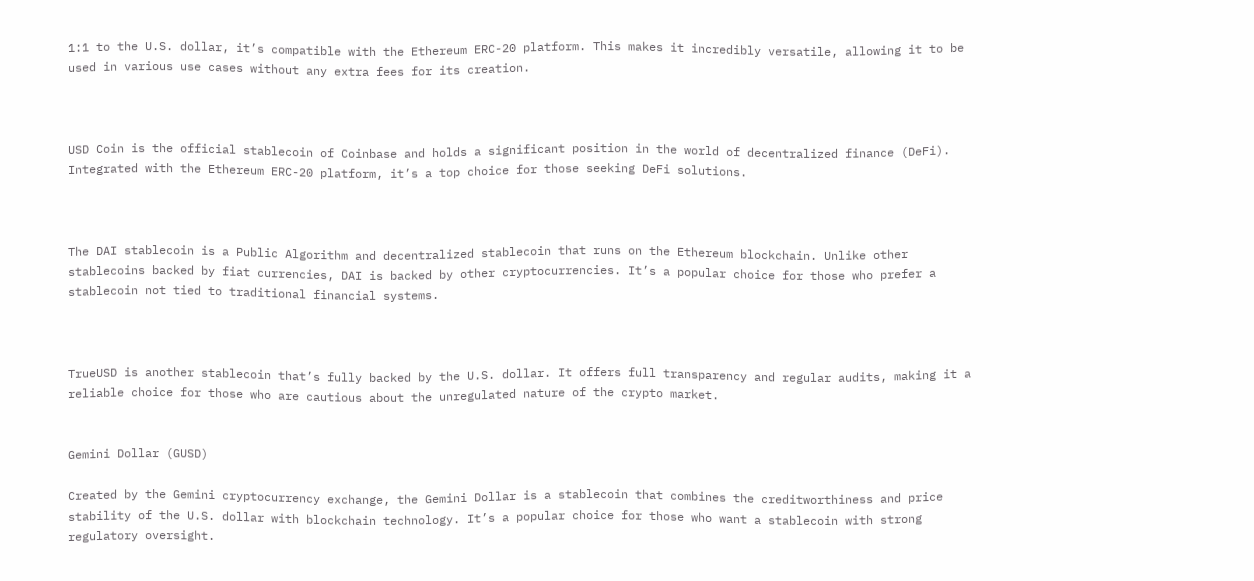1:1 to the U.S. dollar, it’s compatible with the Ethereum ERC-20 platform. This makes it incredibly versatile, allowing it to be used in various use cases without any extra fees for its creation.



USD Coin is the official stablecoin of Coinbase and holds a significant position in the world of decentralized finance (DeFi). Integrated with the Ethereum ERC-20 platform, it’s a top choice for those seeking DeFi solutions.



The DAI stablecoin is a Public Algorithm and decentralized stablecoin that runs on the Ethereum blockchain. Unlike other stablecoins backed by fiat currencies, DAI is backed by other cryptocurrencies. It’s a popular choice for those who prefer a stablecoin not tied to traditional financial systems.



TrueUSD is another stablecoin that’s fully backed by the U.S. dollar. It offers full transparency and regular audits, making it a reliable choice for those who are cautious about the unregulated nature of the crypto market.


Gemini Dollar (GUSD)

Created by the Gemini cryptocurrency exchange, the Gemini Dollar is a stablecoin that combines the creditworthiness and price stability of the U.S. dollar with blockchain technology. It’s a popular choice for those who want a stablecoin with strong regulatory oversight.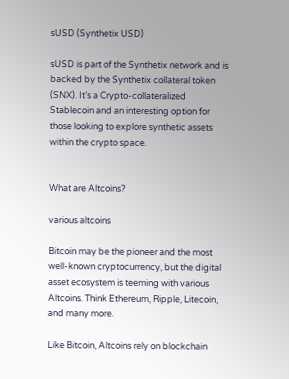sUSD (Synthetix USD)

sUSD is part of the Synthetix network and is backed by the Synthetix collateral token (SNX). It’s a Crypto-collateralized Stablecoin and an interesting option for those looking to explore synthetic assets within the crypto space.


What are Altcoins?

various altcoins

Bitcoin may be the pioneer and the most well-known cryptocurrency, but the digital asset ecosystem is teeming with various Altcoins. Think Ethereum, Ripple, Litecoin, and many more.

Like Bitcoin, Altcoins rely on blockchain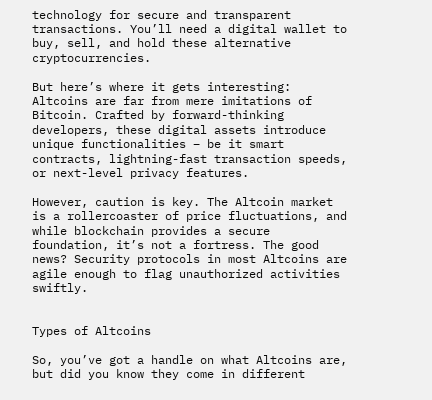technology for secure and transparent transactions. You’ll need a digital wallet to buy, sell, and hold these alternative cryptocurrencies.

But here’s where it gets interesting: Altcoins are far from mere imitations of Bitcoin. Crafted by forward-thinking developers, these digital assets introduce unique functionalities – be it smart contracts, lightning-fast transaction speeds, or next-level privacy features.

However, caution is key. The Altcoin market is a rollercoaster of price fluctuations, and while blockchain provides a secure foundation, it’s not a fortress. The good news? Security protocols in most Altcoins are agile enough to flag unauthorized activities swiftly.


Types of Altcoins

So, you’ve got a handle on what Altcoins are, but did you know they come in different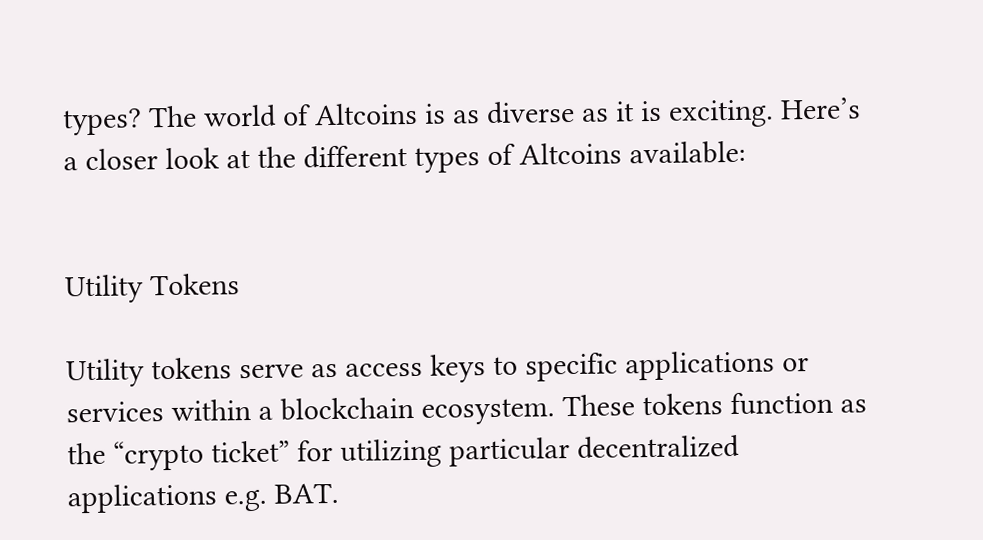types? The world of Altcoins is as diverse as it is exciting. Here’s a closer look at the different types of Altcoins available:


Utility Tokens

Utility tokens serve as access keys to specific applications or services within a blockchain ecosystem. These tokens function as the “crypto ticket” for utilizing particular decentralized applications e.g. BAT.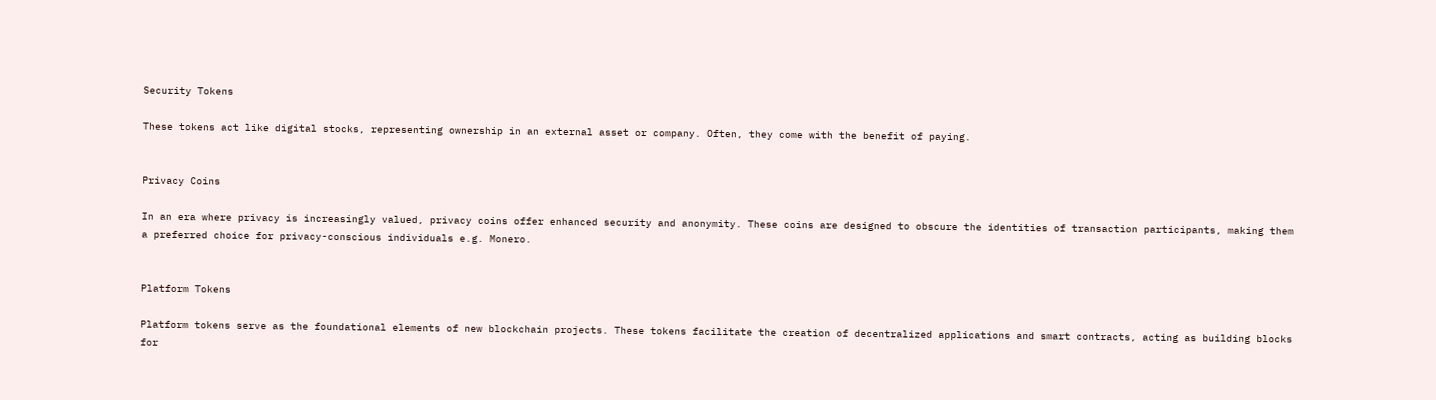Security Tokens

These tokens act like digital stocks, representing ownership in an external asset or company. Often, they come with the benefit of paying.


Privacy Coins

In an era where privacy is increasingly valued, privacy coins offer enhanced security and anonymity. These coins are designed to obscure the identities of transaction participants, making them a preferred choice for privacy-conscious individuals e.g. Monero.


Platform Tokens

Platform tokens serve as the foundational elements of new blockchain projects. These tokens facilitate the creation of decentralized applications and smart contracts, acting as building blocks for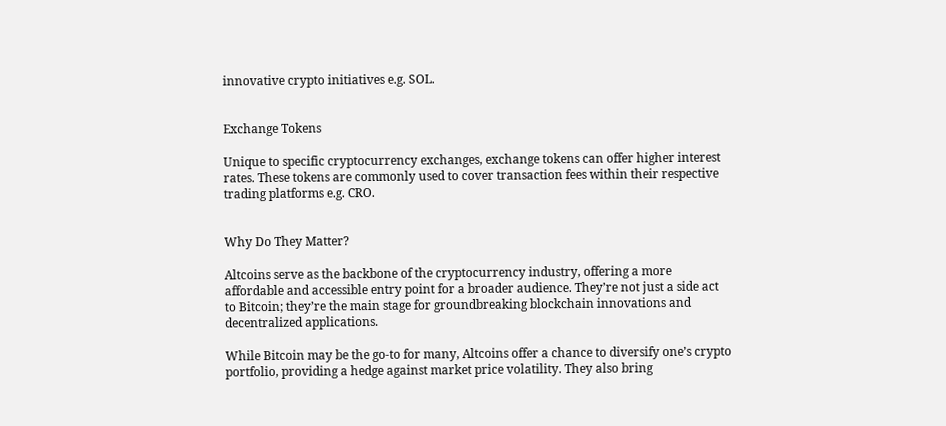innovative crypto initiatives e.g. SOL.


Exchange Tokens

Unique to specific cryptocurrency exchanges, exchange tokens can offer higher interest rates. These tokens are commonly used to cover transaction fees within their respective trading platforms e.g. CRO.


Why Do They Matter?

Altcoins serve as the backbone of the cryptocurrency industry, offering a more affordable and accessible entry point for a broader audience. They’re not just a side act to Bitcoin; they’re the main stage for groundbreaking blockchain innovations and decentralized applications.

While Bitcoin may be the go-to for many, Altcoins offer a chance to diversify one’s crypto portfolio, providing a hedge against market price volatility. They also bring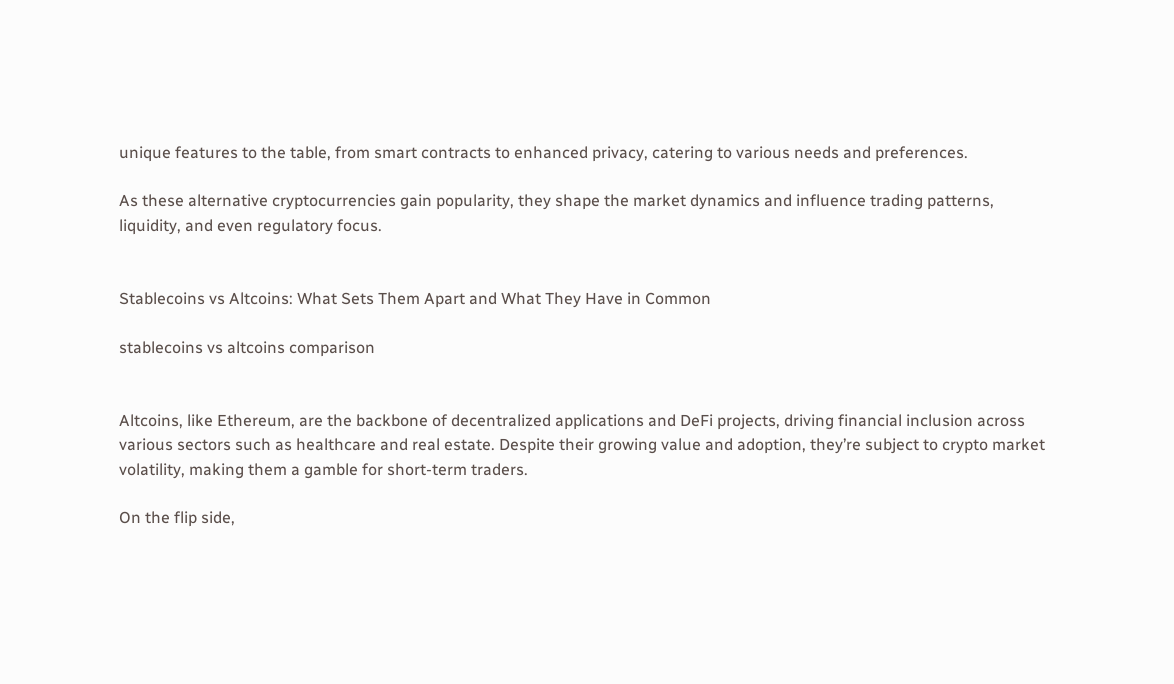unique features to the table, from smart contracts to enhanced privacy, catering to various needs and preferences.

As these alternative cryptocurrencies gain popularity, they shape the market dynamics and influence trading patterns, liquidity, and even regulatory focus.


Stablecoins vs Altcoins: What Sets Them Apart and What They Have in Common

stablecoins vs altcoins comparison


Altcoins, like Ethereum, are the backbone of decentralized applications and DeFi projects, driving financial inclusion across various sectors such as healthcare and real estate. Despite their growing value and adoption, they’re subject to crypto market volatility, making them a gamble for short-term traders.

On the flip side,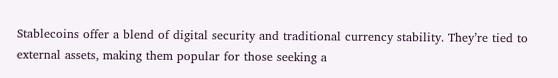Stablecoins offer a blend of digital security and traditional currency stability. They’re tied to external assets, making them popular for those seeking a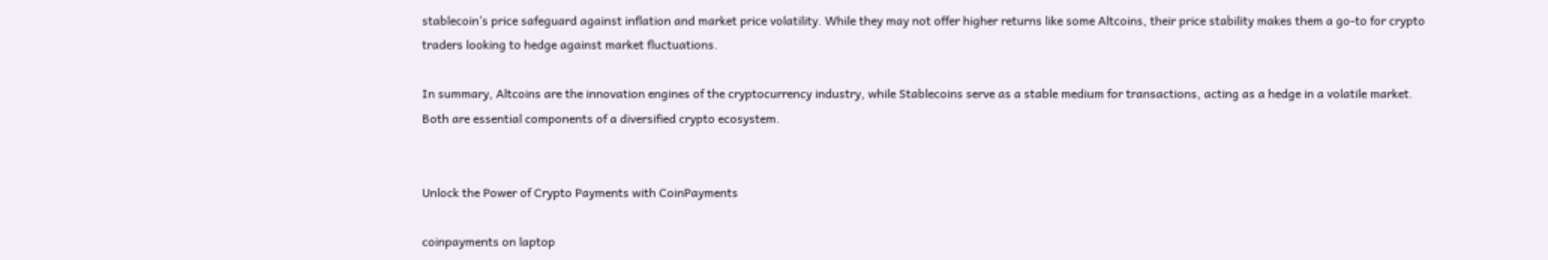stablecoin’s price safeguard against inflation and market price volatility. While they may not offer higher returns like some Altcoins, their price stability makes them a go-to for crypto traders looking to hedge against market fluctuations.

In summary, Altcoins are the innovation engines of the cryptocurrency industry, while Stablecoins serve as a stable medium for transactions, acting as a hedge in a volatile market. Both are essential components of a diversified crypto ecosystem.


Unlock the Power of Crypto Payments with CoinPayments

coinpayments on laptop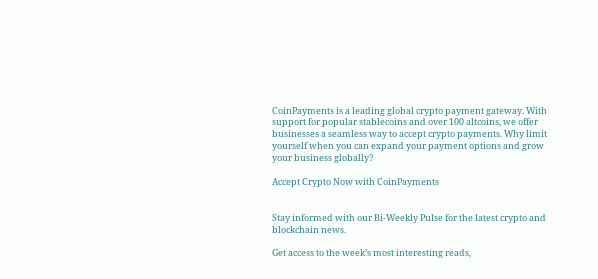CoinPayments is a leading global crypto payment gateway. With support for popular stablecoins and over 100 altcoins, we offer businesses a seamless way to accept crypto payments. Why limit yourself when you can expand your payment options and grow your business globally?

Accept Crypto Now with CoinPayments


Stay informed with our Bi-Weekly Pulse for the latest crypto and blockchain news.

Get access to the week’s most interesting reads,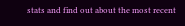stats and find out about the most recent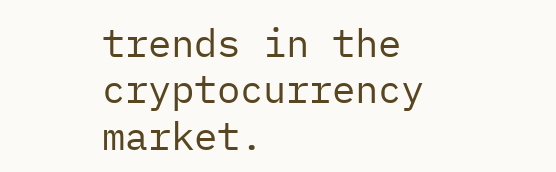trends in the cryptocurrency market.